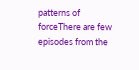patterns of forceThere are few episodes from the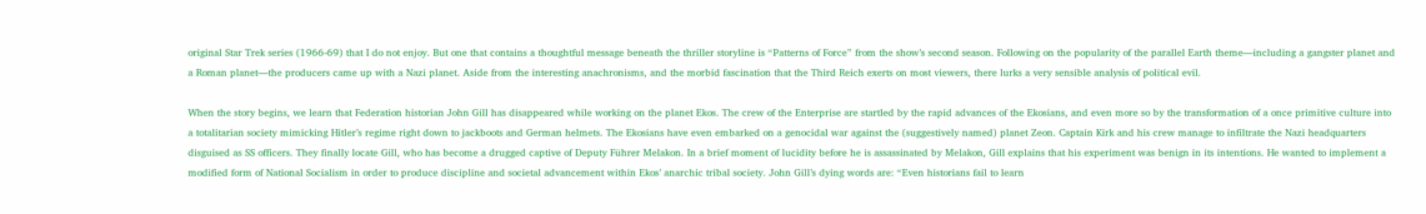original Star Trek series (1966-69) that I do not enjoy. But one that contains a thoughtful message beneath the thriller storyline is “Patterns of Force” from the show’s second season. Following on the popularity of the parallel Earth theme—including a gangster planet and a Roman planet—the producers came up with a Nazi planet. Aside from the interesting anachronisms, and the morbid fascination that the Third Reich exerts on most viewers, there lurks a very sensible analysis of political evil.

When the story begins, we learn that Federation historian John Gill has disappeared while working on the planet Ekos. The crew of the Enterprise are startled by the rapid advances of the Ekosians, and even more so by the transformation of a once primitive culture into a totalitarian society mimicking Hitler’s regime right down to jackboots and German helmets. The Ekosians have even embarked on a genocidal war against the (suggestively named) planet Zeon. Captain Kirk and his crew manage to infiltrate the Nazi headquarters disguised as SS officers. They finally locate Gill, who has become a drugged captive of Deputy Führer Melakon. In a brief moment of lucidity before he is assassinated by Melakon, Gill explains that his experiment was benign in its intentions. He wanted to implement a modified form of National Socialism in order to produce discipline and societal advancement within Ekos’ anarchic tribal society. John Gill’s dying words are: “Even historians fail to learn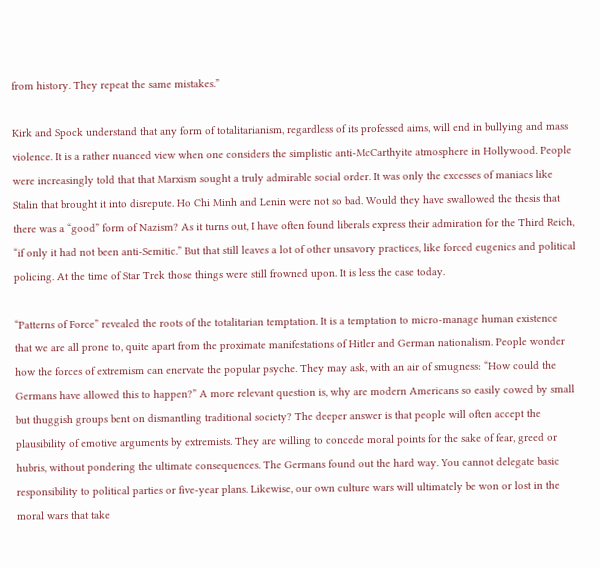from history. They repeat the same mistakes.”

Kirk and Spock understand that any form of totalitarianism, regardless of its professed aims, will end in bullying and mass violence. It is a rather nuanced view when one considers the simplistic anti-McCarthyite atmosphere in Hollywood. People were increasingly told that that Marxism sought a truly admirable social order. It was only the excesses of maniacs like Stalin that brought it into disrepute. Ho Chi Minh and Lenin were not so bad. Would they have swallowed the thesis that there was a “good” form of Nazism? As it turns out, I have often found liberals express their admiration for the Third Reich, “if only it had not been anti-Semitic.” But that still leaves a lot of other unsavory practices, like forced eugenics and political policing. At the time of Star Trek those things were still frowned upon. It is less the case today.

“Patterns of Force” revealed the roots of the totalitarian temptation. It is a temptation to micro-manage human existence that we are all prone to, quite apart from the proximate manifestations of Hitler and German nationalism. People wonder how the forces of extremism can enervate the popular psyche. They may ask, with an air of smugness: “How could the Germans have allowed this to happen?” A more relevant question is, why are modern Americans so easily cowed by small but thuggish groups bent on dismantling traditional society? The deeper answer is that people will often accept the plausibility of emotive arguments by extremists. They are willing to concede moral points for the sake of fear, greed or hubris, without pondering the ultimate consequences. The Germans found out the hard way. You cannot delegate basic responsibility to political parties or five-year plans. Likewise, our own culture wars will ultimately be won or lost in the moral wars that take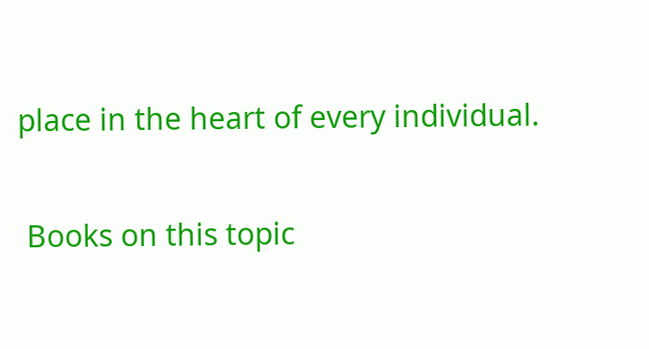place in the heart of every individual.

 Books on this topic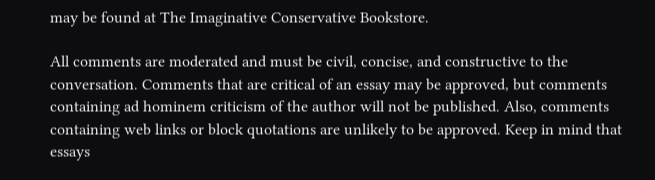may be found at The Imaginative Conservative Bookstore.

All comments are moderated and must be civil, concise, and constructive to the conversation. Comments that are critical of an essay may be approved, but comments containing ad hominem criticism of the author will not be published. Also, comments containing web links or block quotations are unlikely to be approved. Keep in mind that essays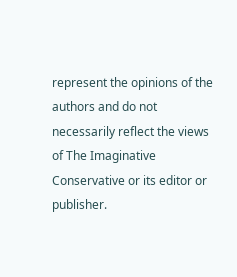represent the opinions of the authors and do not necessarily reflect the views of The Imaginative Conservative or its editor or publisher.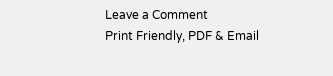Leave a Comment
Print Friendly, PDF & Email